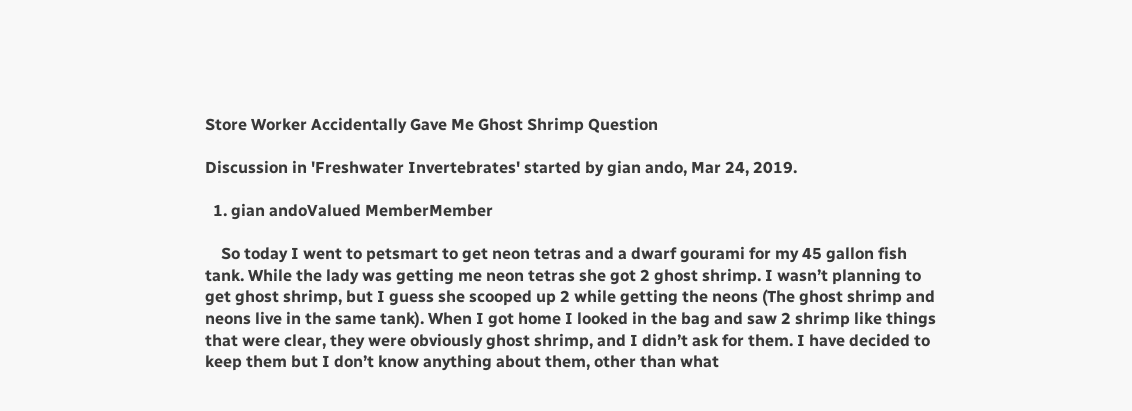Store Worker Accidentally Gave Me Ghost Shrimp Question

Discussion in 'Freshwater Invertebrates' started by gian ando, Mar 24, 2019.

  1. gian andoValued MemberMember

    So today I went to petsmart to get neon tetras and a dwarf gourami for my 45 gallon fish tank. While the lady was getting me neon tetras she got 2 ghost shrimp. I wasn’t planning to get ghost shrimp, but I guess she scooped up 2 while getting the neons (The ghost shrimp and neons live in the same tank). When I got home I looked in the bag and saw 2 shrimp like things that were clear, they were obviously ghost shrimp, and I didn’t ask for them. I have decided to keep them but I don’t know anything about them, other than what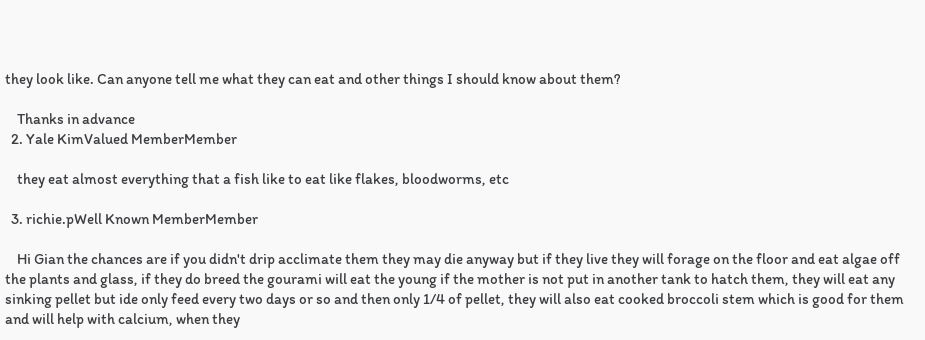they look like. Can anyone tell me what they can eat and other things I should know about them?

    Thanks in advance
  2. Yale KimValued MemberMember

    they eat almost everything that a fish like to eat like flakes, bloodworms, etc

  3. richie.pWell Known MemberMember

    Hi Gian the chances are if you didn't drip acclimate them they may die anyway but if they live they will forage on the floor and eat algae off the plants and glass, if they do breed the gourami will eat the young if the mother is not put in another tank to hatch them, they will eat any sinking pellet but ide only feed every two days or so and then only 1/4 of pellet, they will also eat cooked broccoli stem which is good for them and will help with calcium, when they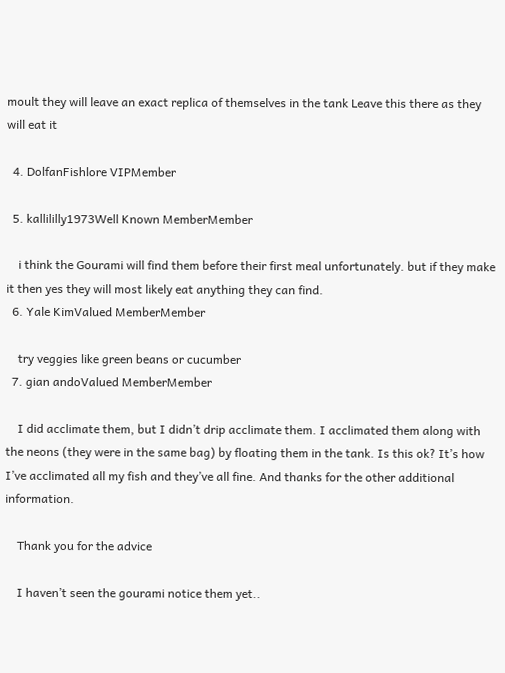moult they will leave an exact replica of themselves in the tank Leave this there as they will eat it

  4. DolfanFishlore VIPMember

  5. kallililly1973Well Known MemberMember

    i think the Gourami will find them before their first meal unfortunately. but if they make it then yes they will most likely eat anything they can find.
  6. Yale KimValued MemberMember

    try veggies like green beans or cucumber
  7. gian andoValued MemberMember

    I did acclimate them, but I didn’t drip acclimate them. I acclimated them along with the neons (they were in the same bag) by floating them in the tank. Is this ok? It’s how I’ve acclimated all my fish and they’ve all fine. And thanks for the other additional information.

    Thank you for the advice

    I haven’t seen the gourami notice them yet..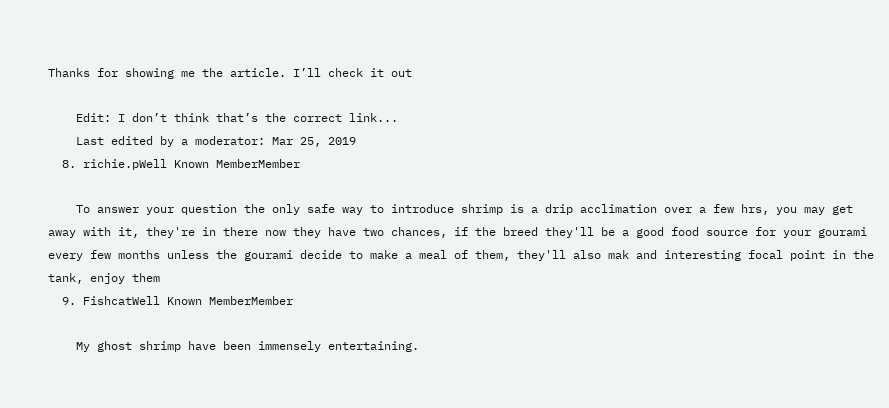Thanks for showing me the article. I’ll check it out

    Edit: I don’t think that’s the correct link...
    Last edited by a moderator: Mar 25, 2019
  8. richie.pWell Known MemberMember

    To answer your question the only safe way to introduce shrimp is a drip acclimation over a few hrs, you may get away with it, they're in there now they have two chances, if the breed they'll be a good food source for your gourami every few months unless the gourami decide to make a meal of them, they'll also mak and interesting focal point in the tank, enjoy them
  9. FishcatWell Known MemberMember

    My ghost shrimp have been immensely entertaining.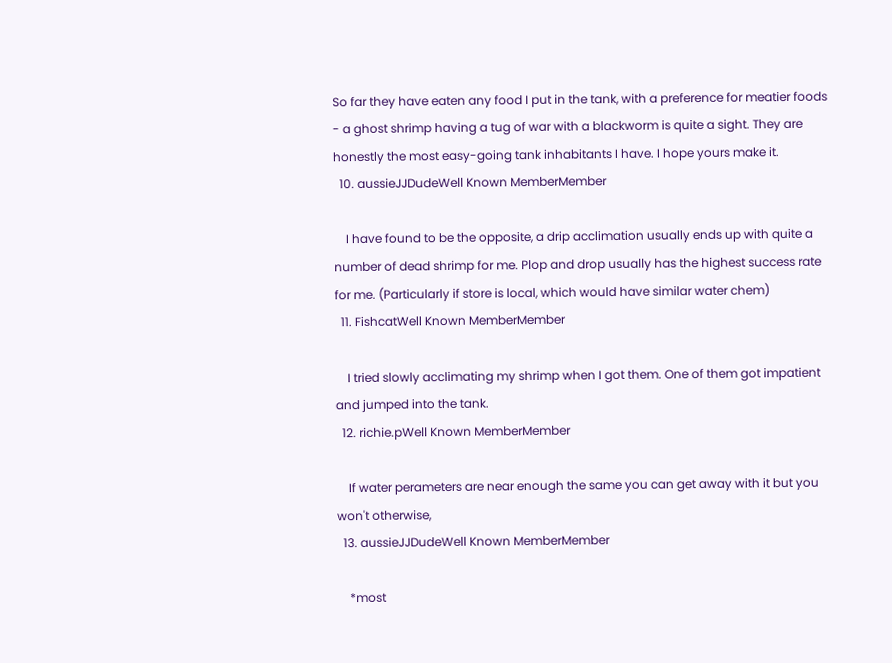So far they have eaten any food I put in the tank, with a preference for meatier foods - a ghost shrimp having a tug of war with a blackworm is quite a sight. They are honestly the most easy-going tank inhabitants I have. I hope yours make it.
  10. aussieJJDudeWell Known MemberMember

    I have found to be the opposite, a drip acclimation usually ends up with quite a number of dead shrimp for me. Plop and drop usually has the highest success rate for me. (Particularly if store is local, which would have similar water chem)
  11. FishcatWell Known MemberMember

    I tried slowly acclimating my shrimp when I got them. One of them got impatient and jumped into the tank.
  12. richie.pWell Known MemberMember

    If water perameters are near enough the same you can get away with it but you won't otherwise,
  13. aussieJJDudeWell Known MemberMember

    *most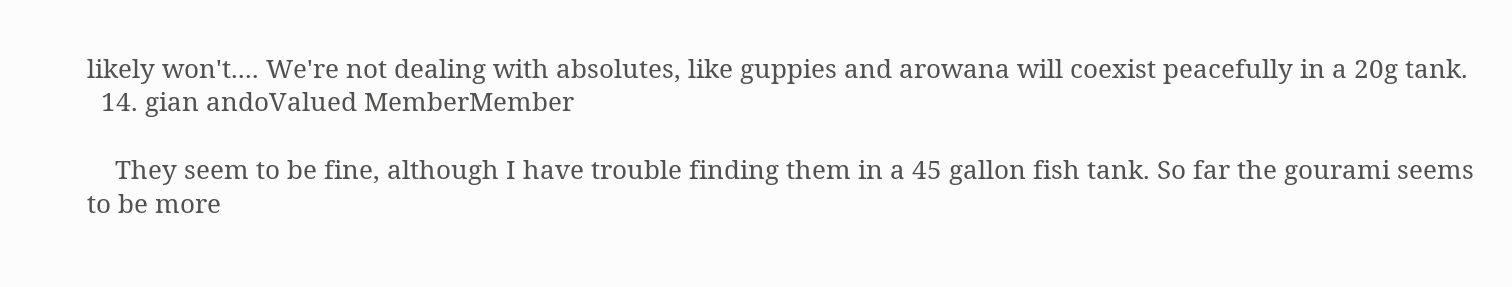likely won't.... We're not dealing with absolutes, like guppies and arowana will coexist peacefully in a 20g tank.
  14. gian andoValued MemberMember

    They seem to be fine, although I have trouble finding them in a 45 gallon fish tank. So far the gourami seems to be more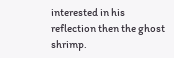interested in his reflection then the ghost shrimp.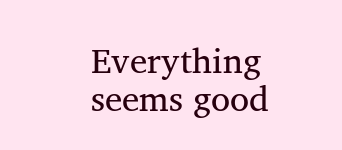Everything seems good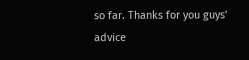so far. Thanks for you guys’ advice